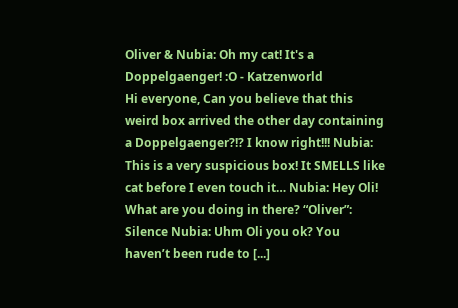Oliver & Nubia: Oh my cat! It's a Doppelgaenger! :O - Katzenworld
Hi everyone, Can you believe that this weird box arrived the other day containing a Doppelgaenger?!? I know right!!! Nubia: This is a very suspicious box! It SMELLS like cat before I even touch it… Nubia: Hey Oli! What are you doing in there? “Oliver”: Silence Nubia: Uhm Oli you ok? You haven’t been rude to [...]